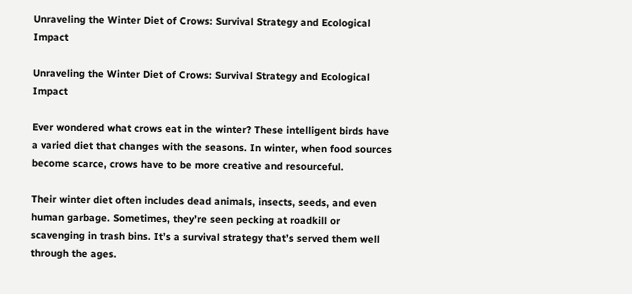Unraveling the Winter Diet of Crows: Survival Strategy and Ecological Impact

Unraveling the Winter Diet of Crows: Survival Strategy and Ecological Impact

Ever wondered what crows eat in the winter? These intelligent birds have a varied diet that changes with the seasons. In winter, when food sources become scarce, crows have to be more creative and resourceful.

Their winter diet often includes dead animals, insects, seeds, and even human garbage. Sometimes, they’re seen pecking at roadkill or scavenging in trash bins. It’s a survival strategy that’s served them well through the ages.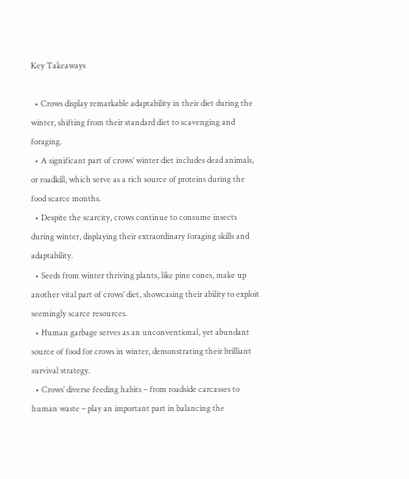Key Takeaways

  • Crows display remarkable adaptability in their diet during the winter, shifting from their standard diet to scavenging and foraging.
  • A significant part of crows’ winter diet includes dead animals, or roadkill, which serve as a rich source of proteins during the food scarce months.
  • Despite the scarcity, crows continue to consume insects during winter, displaying their extraordinary foraging skills and adaptability.
  • Seeds from winter thriving plants, like pine cones, make up another vital part of crows’ diet, showcasing their ability to exploit seemingly scarce resources.
  • Human garbage serves as an unconventional, yet abundant source of food for crows in winter, demonstrating their brilliant survival strategy.
  • Crows’ diverse feeding habits – from roadside carcasses to human waste – play an important part in balancing the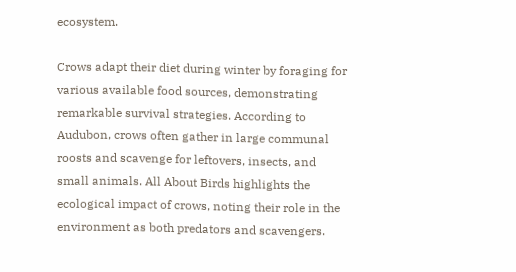ecosystem.

Crows adapt their diet during winter by foraging for various available food sources, demonstrating remarkable survival strategies. According to Audubon, crows often gather in large communal roosts and scavenge for leftovers, insects, and small animals. All About Birds highlights the ecological impact of crows, noting their role in the environment as both predators and scavengers.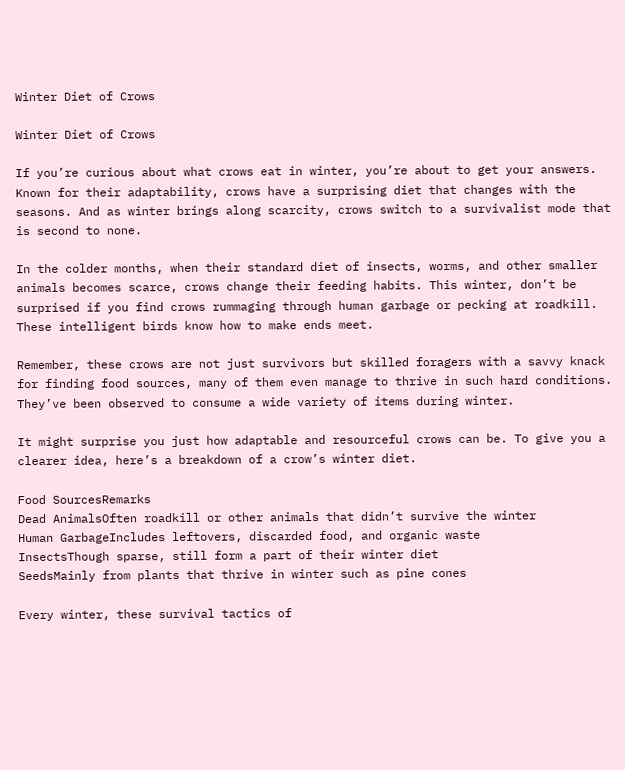Winter Diet of Crows

Winter Diet of Crows

If you’re curious about what crows eat in winter, you’re about to get your answers. Known for their adaptability, crows have a surprising diet that changes with the seasons. And as winter brings along scarcity, crows switch to a survivalist mode that is second to none.

In the colder months, when their standard diet of insects, worms, and other smaller animals becomes scarce, crows change their feeding habits. This winter, don’t be surprised if you find crows rummaging through human garbage or pecking at roadkill. These intelligent birds know how to make ends meet.

Remember, these crows are not just survivors but skilled foragers with a savvy knack for finding food sources, many of them even manage to thrive in such hard conditions. They’ve been observed to consume a wide variety of items during winter.

It might surprise you just how adaptable and resourceful crows can be. To give you a clearer idea, here’s a breakdown of a crow’s winter diet.

Food SourcesRemarks
Dead AnimalsOften roadkill or other animals that didn’t survive the winter
Human GarbageIncludes leftovers, discarded food, and organic waste
InsectsThough sparse, still form a part of their winter diet
SeedsMainly from plants that thrive in winter such as pine cones

Every winter, these survival tactics of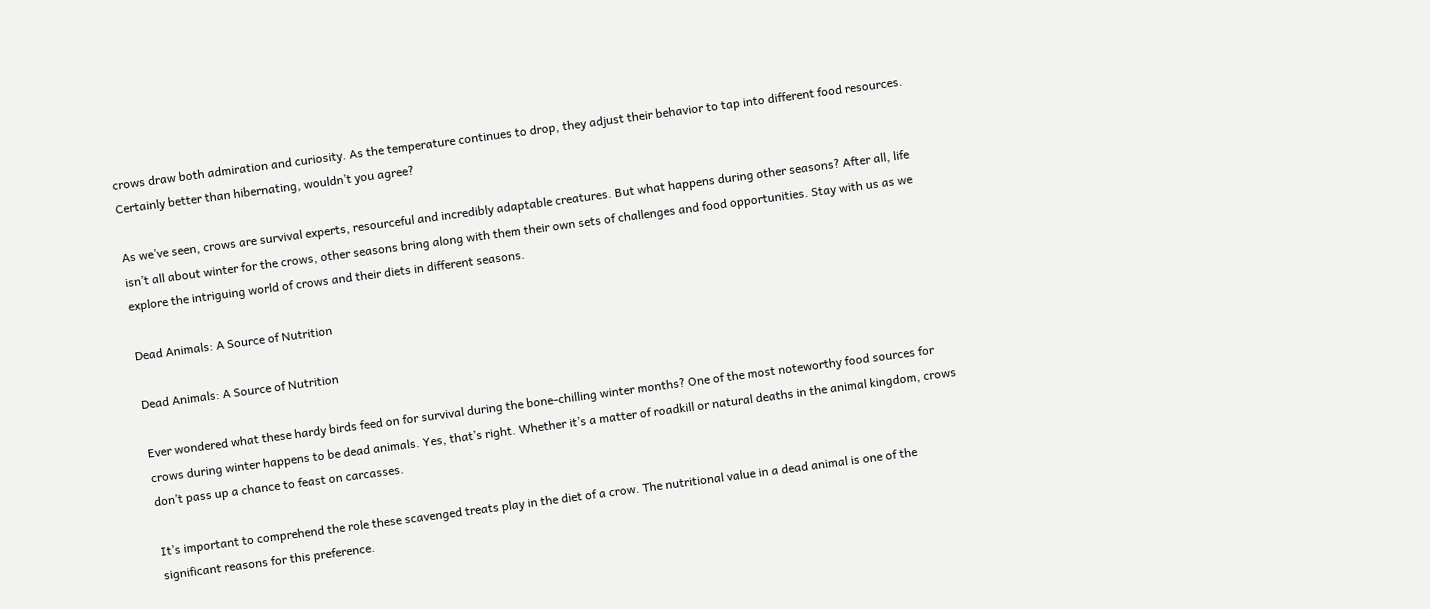crows draw both admiration and curiosity. As the temperature continues to drop, they adjust their behavior to tap into different food resources. Certainly better than hibernating, wouldn’t you agree?

As we’ve seen, crows are survival experts, resourceful and incredibly adaptable creatures. But what happens during other seasons? After all, life isn’t all about winter for the crows, other seasons bring along with them their own sets of challenges and food opportunities. Stay with us as we explore the intriguing world of crows and their diets in different seasons.

Dead Animals: A Source of Nutrition

Dead Animals: A Source of Nutrition

Ever wondered what these hardy birds feed on for survival during the bone-chilling winter months? One of the most noteworthy food sources for crows during winter happens to be dead animals. Yes, that’s right. Whether it’s a matter of roadkill or natural deaths in the animal kingdom, crows don’t pass up a chance to feast on carcasses.

It’s important to comprehend the role these scavenged treats play in the diet of a crow. The nutritional value in a dead animal is one of the significant reasons for this preference.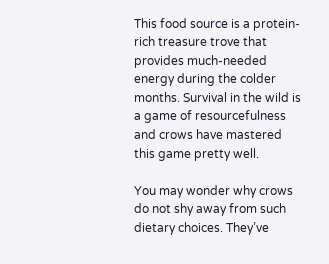This food source is a protein-rich treasure trove that provides much-needed energy during the colder months. Survival in the wild is a game of resourcefulness and crows have mastered this game pretty well.

You may wonder why crows do not shy away from such dietary choices. They’ve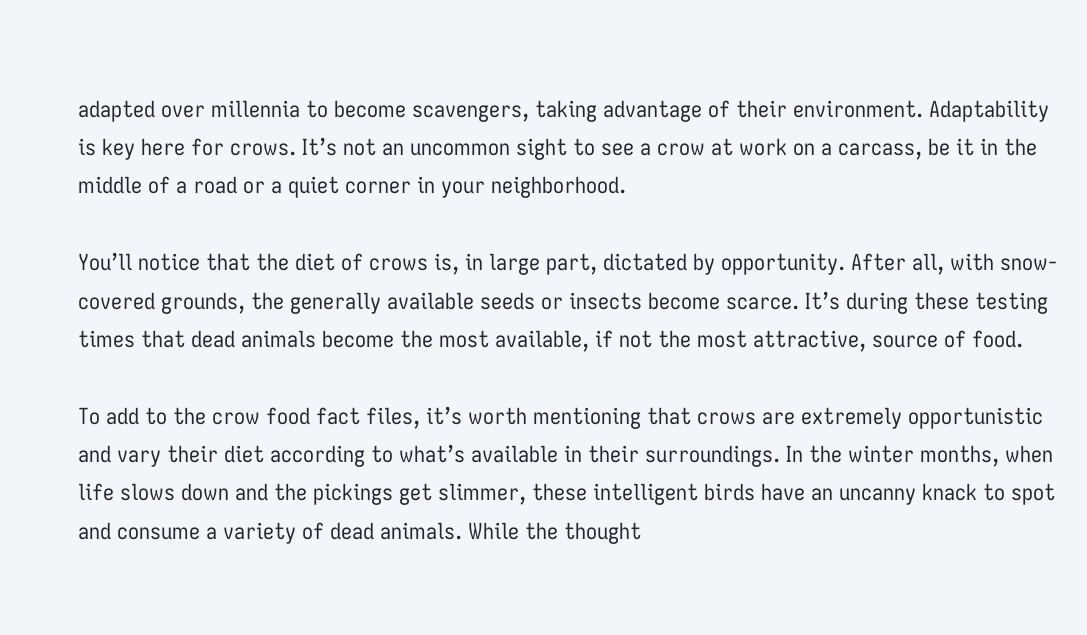adapted over millennia to become scavengers, taking advantage of their environment. Adaptability is key here for crows. It’s not an uncommon sight to see a crow at work on a carcass, be it in the middle of a road or a quiet corner in your neighborhood.

You’ll notice that the diet of crows is, in large part, dictated by opportunity. After all, with snow-covered grounds, the generally available seeds or insects become scarce. It’s during these testing times that dead animals become the most available, if not the most attractive, source of food.

To add to the crow food fact files, it’s worth mentioning that crows are extremely opportunistic and vary their diet according to what’s available in their surroundings. In the winter months, when life slows down and the pickings get slimmer, these intelligent birds have an uncanny knack to spot and consume a variety of dead animals. While the thought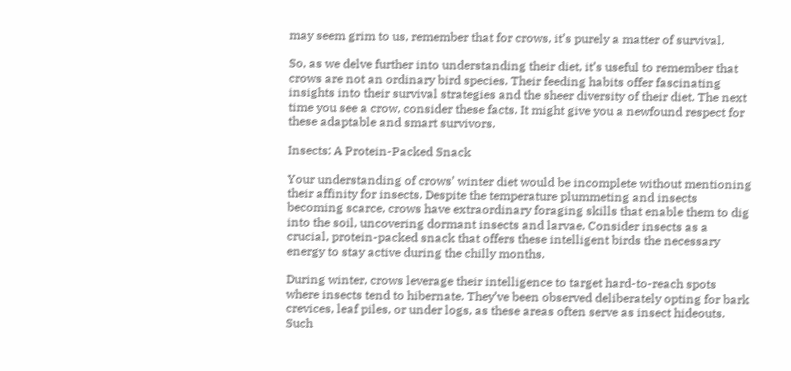may seem grim to us, remember that for crows, it’s purely a matter of survival.

So, as we delve further into understanding their diet, it’s useful to remember that crows are not an ordinary bird species. Their feeding habits offer fascinating insights into their survival strategies and the sheer diversity of their diet. The next time you see a crow, consider these facts. It might give you a newfound respect for these adaptable and smart survivors.

Insects: A Protein-Packed Snack

Your understanding of crows’ winter diet would be incomplete without mentioning their affinity for insects. Despite the temperature plummeting and insects becoming scarce, crows have extraordinary foraging skills that enable them to dig into the soil, uncovering dormant insects and larvae. Consider insects as a crucial, protein-packed snack that offers these intelligent birds the necessary energy to stay active during the chilly months.

During winter, crows leverage their intelligence to target hard-to-reach spots where insects tend to hibernate. They’ve been observed deliberately opting for bark crevices, leaf piles, or under logs, as these areas often serve as insect hideouts. Such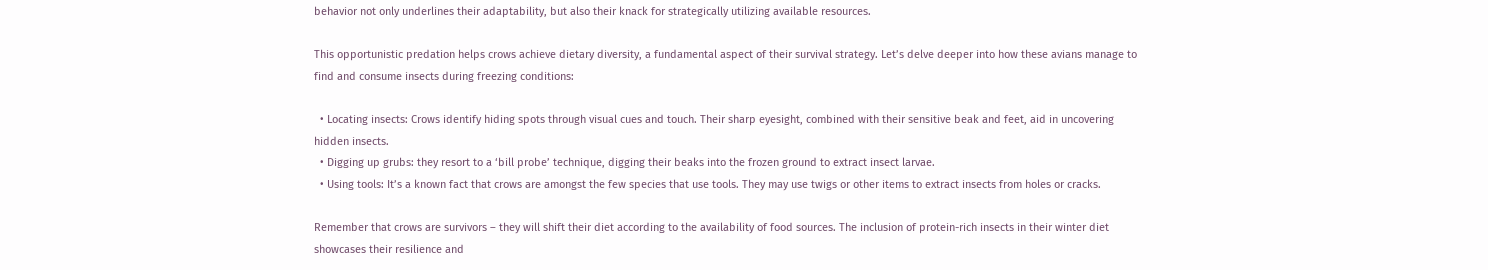behavior not only underlines their adaptability, but also their knack for strategically utilizing available resources.

This opportunistic predation helps crows achieve dietary diversity, a fundamental aspect of their survival strategy. Let’s delve deeper into how these avians manage to find and consume insects during freezing conditions:

  • Locating insects: Crows identify hiding spots through visual cues and touch. Their sharp eyesight, combined with their sensitive beak and feet, aid in uncovering hidden insects.
  • Digging up grubs: they resort to a ‘bill probe’ technique, digging their beaks into the frozen ground to extract insect larvae.
  • Using tools: It’s a known fact that crows are amongst the few species that use tools. They may use twigs or other items to extract insects from holes or cracks.

Remember that crows are survivors – they will shift their diet according to the availability of food sources. The inclusion of protein-rich insects in their winter diet showcases their resilience and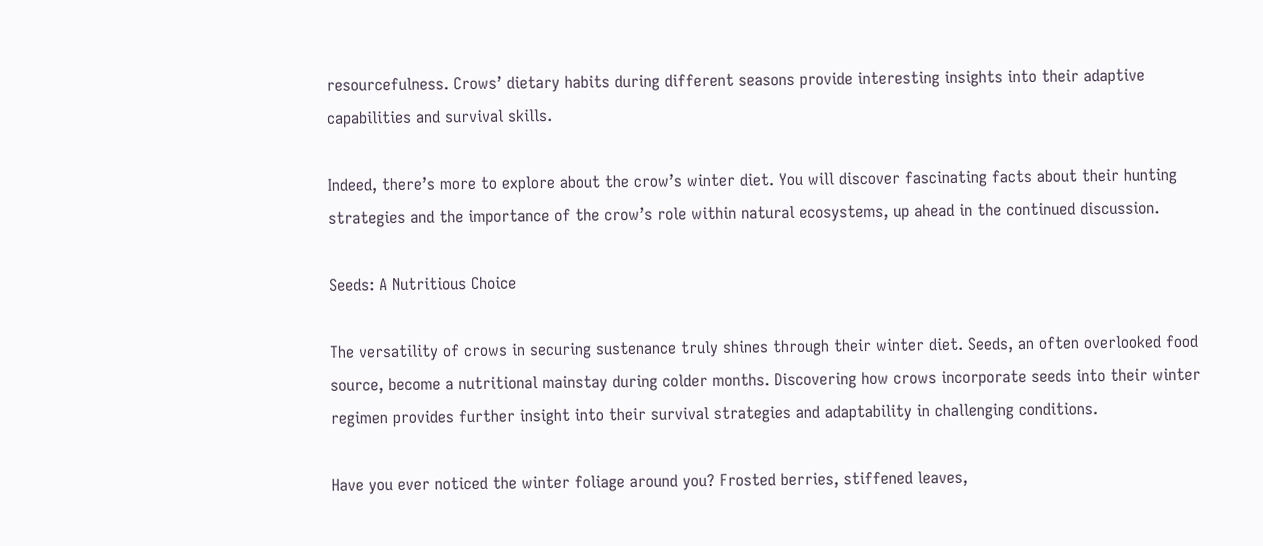resourcefulness. Crows’ dietary habits during different seasons provide interesting insights into their adaptive capabilities and survival skills.

Indeed, there’s more to explore about the crow’s winter diet. You will discover fascinating facts about their hunting strategies and the importance of the crow’s role within natural ecosystems, up ahead in the continued discussion.

Seeds: A Nutritious Choice

The versatility of crows in securing sustenance truly shines through their winter diet. Seeds, an often overlooked food source, become a nutritional mainstay during colder months. Discovering how crows incorporate seeds into their winter regimen provides further insight into their survival strategies and adaptability in challenging conditions.

Have you ever noticed the winter foliage around you? Frosted berries, stiffened leaves,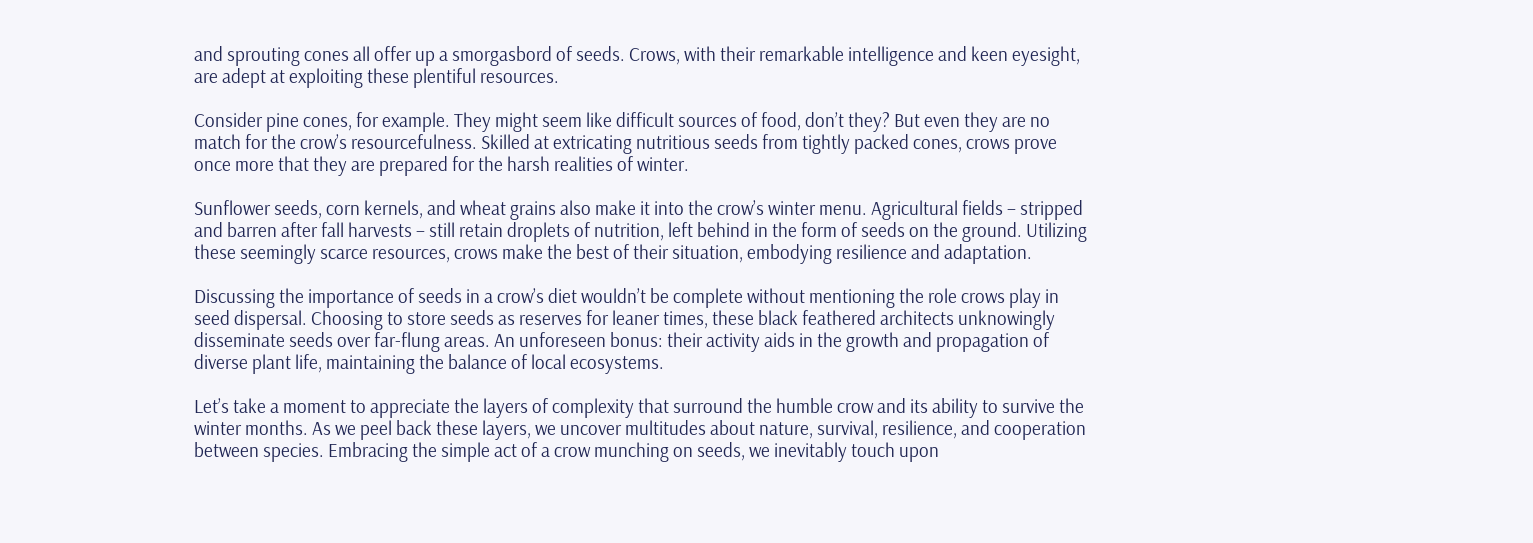and sprouting cones all offer up a smorgasbord of seeds. Crows, with their remarkable intelligence and keen eyesight, are adept at exploiting these plentiful resources.

Consider pine cones, for example. They might seem like difficult sources of food, don’t they? But even they are no match for the crow’s resourcefulness. Skilled at extricating nutritious seeds from tightly packed cones, crows prove once more that they are prepared for the harsh realities of winter.

Sunflower seeds, corn kernels, and wheat grains also make it into the crow’s winter menu. Agricultural fields – stripped and barren after fall harvests – still retain droplets of nutrition, left behind in the form of seeds on the ground. Utilizing these seemingly scarce resources, crows make the best of their situation, embodying resilience and adaptation.

Discussing the importance of seeds in a crow’s diet wouldn’t be complete without mentioning the role crows play in seed dispersal. Choosing to store seeds as reserves for leaner times, these black feathered architects unknowingly disseminate seeds over far-flung areas. An unforeseen bonus: their activity aids in the growth and propagation of diverse plant life, maintaining the balance of local ecosystems.

Let’s take a moment to appreciate the layers of complexity that surround the humble crow and its ability to survive the winter months. As we peel back these layers, we uncover multitudes about nature, survival, resilience, and cooperation between species. Embracing the simple act of a crow munching on seeds, we inevitably touch upon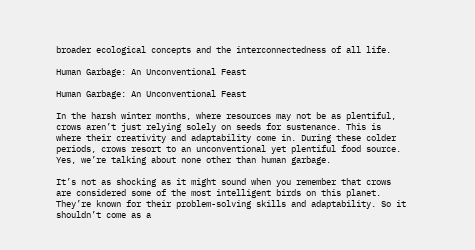broader ecological concepts and the interconnectedness of all life.

Human Garbage: An Unconventional Feast

Human Garbage: An Unconventional Feast

In the harsh winter months, where resources may not be as plentiful, crows aren’t just relying solely on seeds for sustenance. This is where their creativity and adaptability come in. During these colder periods, crows resort to an unconventional yet plentiful food source. Yes, we’re talking about none other than human garbage.

It’s not as shocking as it might sound when you remember that crows are considered some of the most intelligent birds on this planet. They’re known for their problem-solving skills and adaptability. So it shouldn’t come as a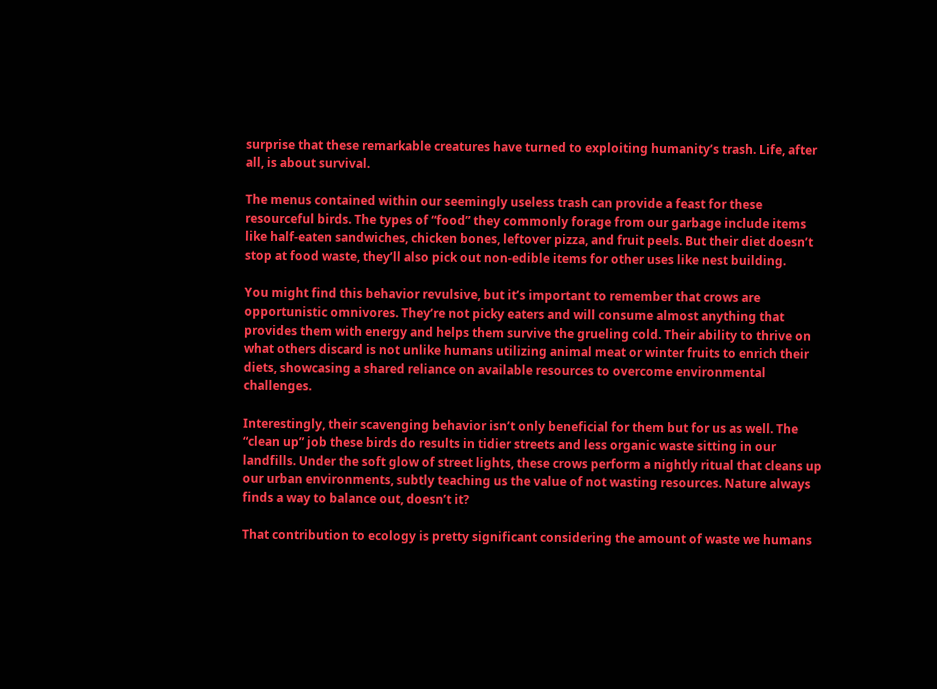surprise that these remarkable creatures have turned to exploiting humanity’s trash. Life, after all, is about survival.

The menus contained within our seemingly useless trash can provide a feast for these resourceful birds. The types of “food” they commonly forage from our garbage include items like half-eaten sandwiches, chicken bones, leftover pizza, and fruit peels. But their diet doesn’t stop at food waste, they’ll also pick out non-edible items for other uses like nest building.

You might find this behavior revulsive, but it’s important to remember that crows are opportunistic omnivores. They’re not picky eaters and will consume almost anything that provides them with energy and helps them survive the grueling cold. Their ability to thrive on what others discard is not unlike humans utilizing animal meat or winter fruits to enrich their diets, showcasing a shared reliance on available resources to overcome environmental challenges.

Interestingly, their scavenging behavior isn’t only beneficial for them but for us as well. The “clean up” job these birds do results in tidier streets and less organic waste sitting in our landfills. Under the soft glow of street lights, these crows perform a nightly ritual that cleans up our urban environments, subtly teaching us the value of not wasting resources. Nature always finds a way to balance out, doesn’t it?

That contribution to ecology is pretty significant considering the amount of waste we humans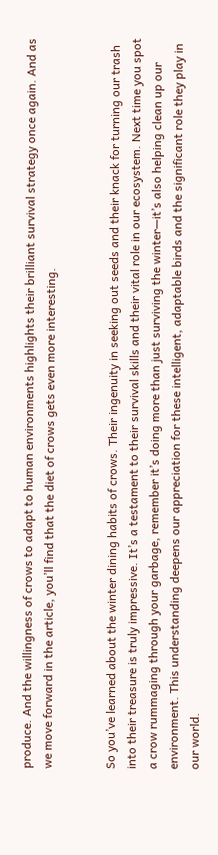produce. And the willingness of crows to adapt to human environments highlights their brilliant survival strategy once again. And as we move forward in the article, you’ll find that the diet of crows gets even more interesting.


So you’ve learned about the winter dining habits of crows. Their ingenuity in seeking out seeds and their knack for turning our trash into their treasure is truly impressive. It’s a testament to their survival skills and their vital role in our ecosystem. Next time you spot a crow rummaging through your garbage, remember it’s doing more than just surviving the winter—it’s also helping clean up our environment. This understanding deepens our appreciation for these intelligent, adaptable birds and the significant role they play in our world.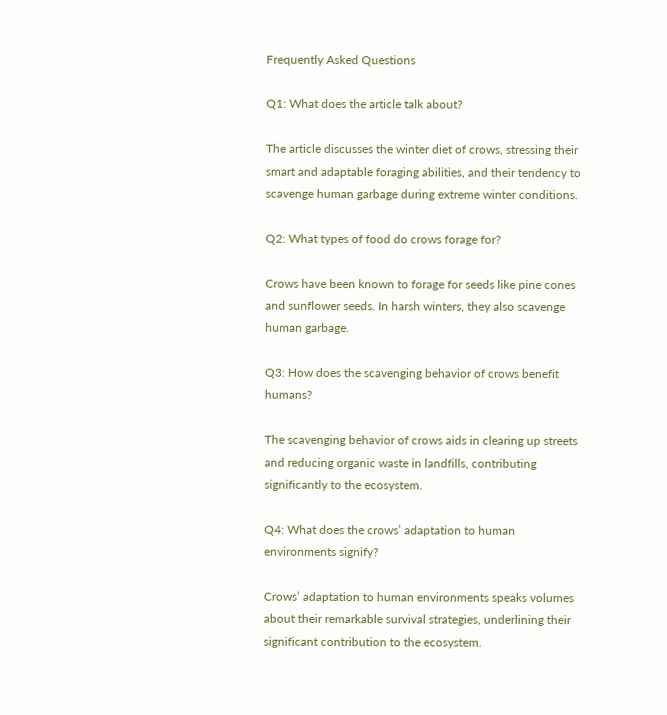Frequently Asked Questions

Q1: What does the article talk about?

The article discusses the winter diet of crows, stressing their smart and adaptable foraging abilities, and their tendency to scavenge human garbage during extreme winter conditions.

Q2: What types of food do crows forage for?

Crows have been known to forage for seeds like pine cones and sunflower seeds. In harsh winters, they also scavenge human garbage.

Q3: How does the scavenging behavior of crows benefit humans?

The scavenging behavior of crows aids in clearing up streets and reducing organic waste in landfills, contributing significantly to the ecosystem.

Q4: What does the crows’ adaptation to human environments signify?

Crows’ adaptation to human environments speaks volumes about their remarkable survival strategies, underlining their significant contribution to the ecosystem.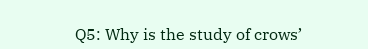Q5: Why is the study of crows’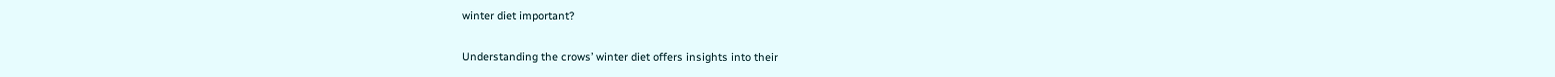winter diet important?

Understanding the crows’ winter diet offers insights into their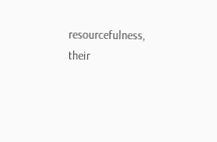resourcefulness, their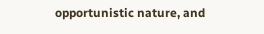opportunistic nature, and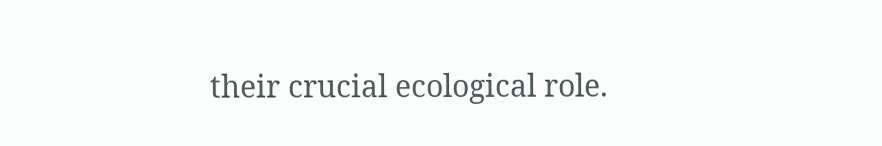their crucial ecological role.